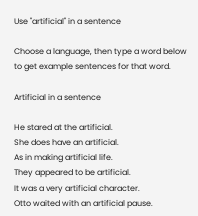Use "artificial" in a sentence

Choose a language, then type a word below to get example sentences for that word.

Artificial in a sentence

He stared at the artificial.
She does have an artificial.
As in making artificial life.
They appeared to be artificial.
It was a very artificial character.
Otto waited with an artificial pause.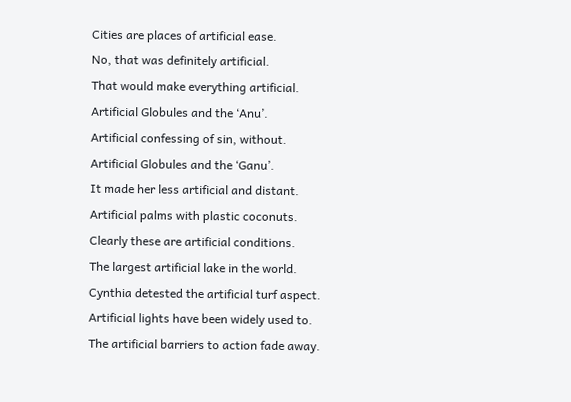Cities are places of artificial ease.
No, that was definitely artificial.
That would make everything artificial.
Artificial Globules and the ‘Anu’.
Artificial confessing of sin, without.
Artificial Globules and the ‘Ganu’.
It made her less artificial and distant.
Artificial palms with plastic coconuts.
Clearly these are artificial conditions.
The largest artificial lake in the world.
Cynthia detested the artificial turf aspect.
Artificial lights have been widely used to.
The artificial barriers to action fade away.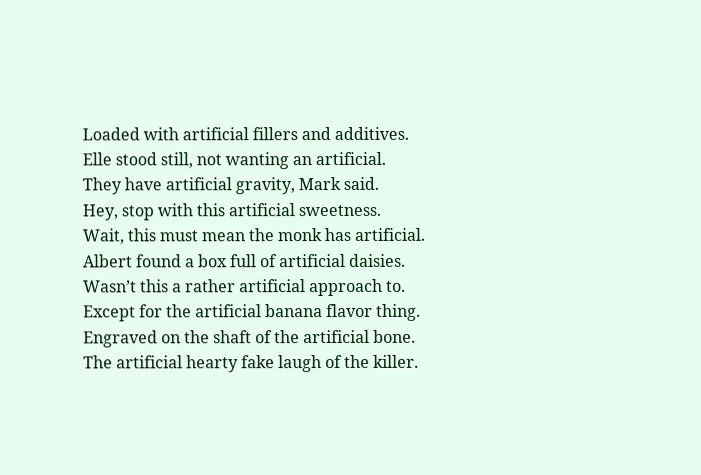Loaded with artificial fillers and additives.
Elle stood still, not wanting an artificial.
They have artificial gravity, Mark said.
Hey, stop with this artificial sweetness.
Wait, this must mean the monk has artificial.
Albert found a box full of artificial daisies.
Wasn’t this a rather artificial approach to.
Except for the artificial banana flavor thing.
Engraved on the shaft of the artificial bone.
The artificial hearty fake laugh of the killer.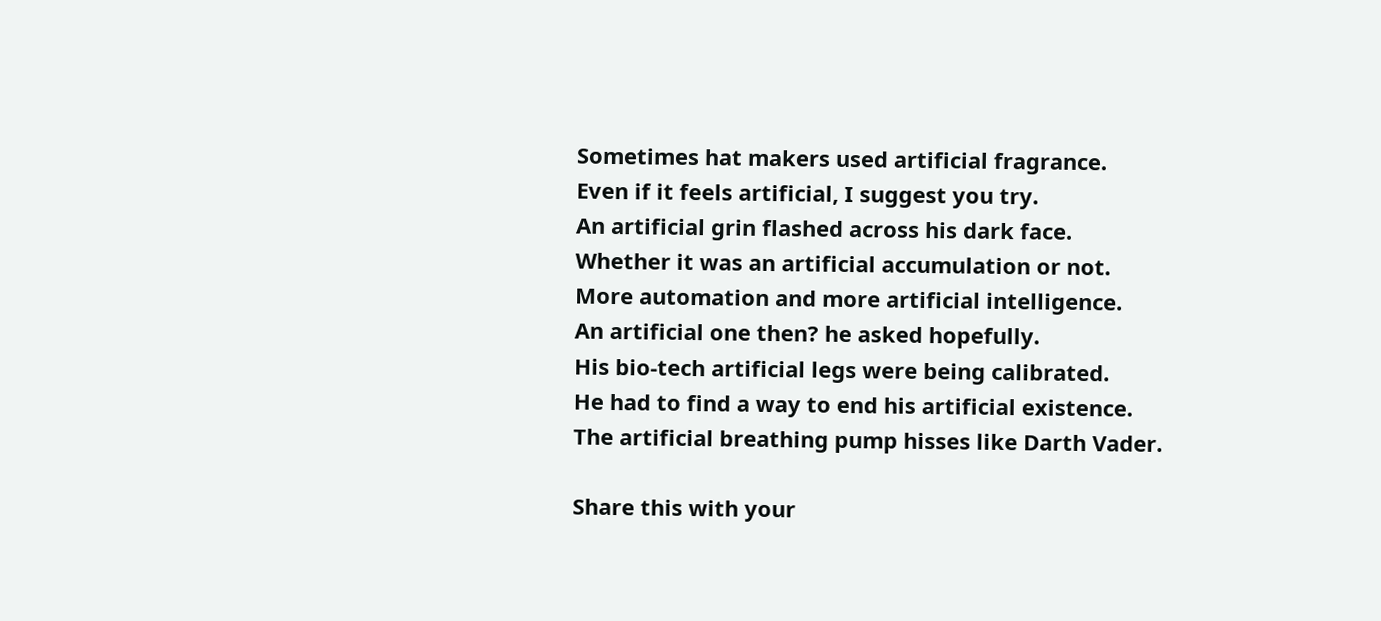Sometimes hat makers used artificial fragrance.
Even if it feels artificial, I suggest you try.
An artificial grin flashed across his dark face.
Whether it was an artificial accumulation or not.
More automation and more artificial intelligence.
An artificial one then? he asked hopefully.
His bio-tech artificial legs were being calibrated.
He had to find a way to end his artificial existence.
The artificial breathing pump hisses like Darth Vader.

Share this with your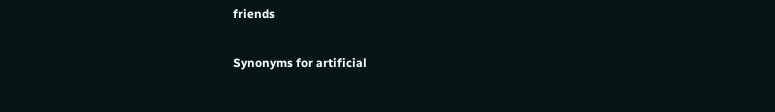friends

Synonyms for artificial